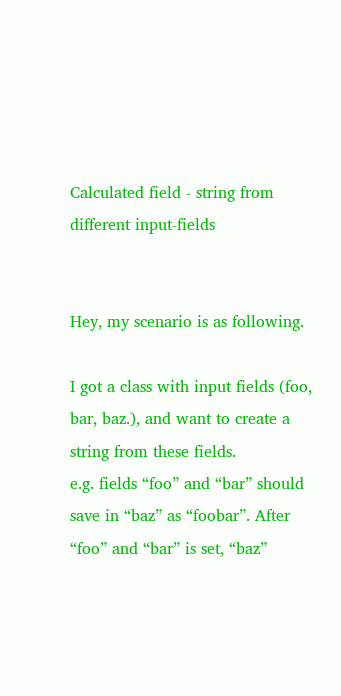Calculated field - string from different input-fields


Hey, my scenario is as following.

I got a class with input fields (foo, bar, baz.), and want to create a string from these fields.
e.g. fields “foo” and “bar” should save in “baz” as “foobar”. After “foo” and “bar” is set, “baz”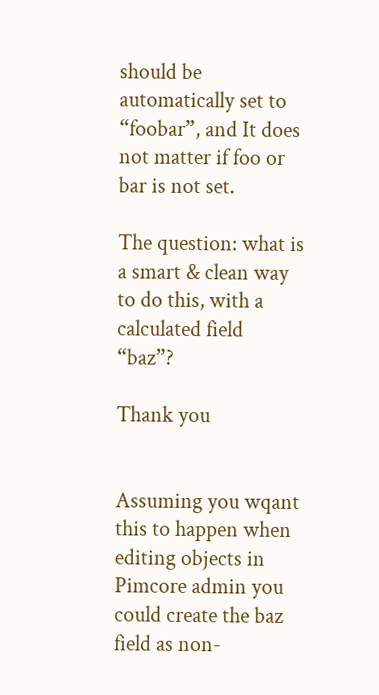should be automatically set to “foobar”, and It does not matter if foo or bar is not set.

The question: what is a smart & clean way to do this, with a calculated field “baz”?

Thank you


Assuming you wqant this to happen when editing objects in Pimcore admin you could create the baz field as non-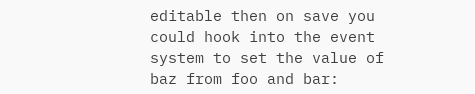editable then on save you could hook into the event system to set the value of baz from foo and bar: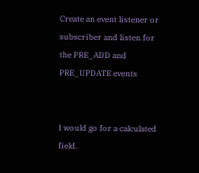Create an event listener or subscriber and listen for the PRE_ADD and PRE_UPDATE events


I would go for a calculated field.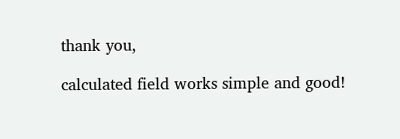thank you,

calculated field works simple and good!